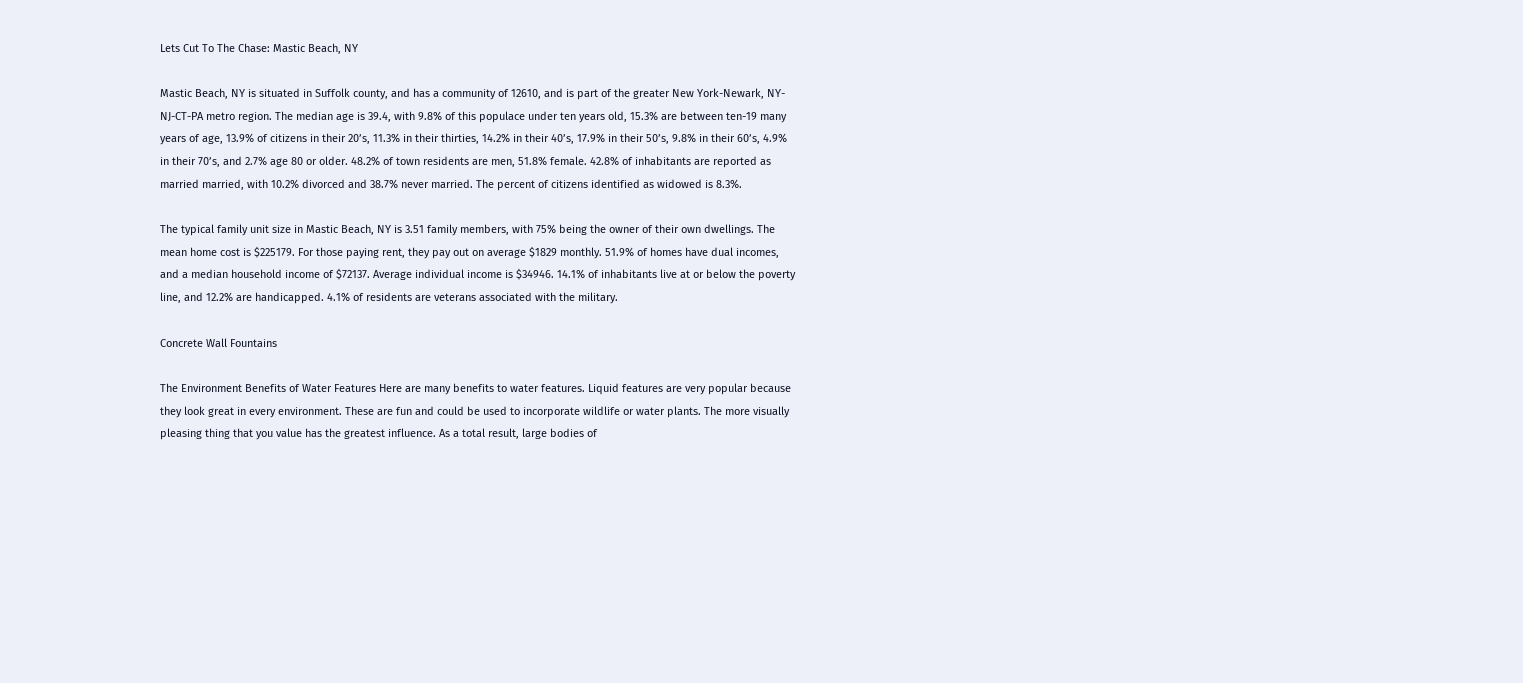Lets Cut To The Chase: Mastic Beach, NY

Mastic Beach, NY is situated in Suffolk county, and has a community of 12610, and is part of the greater New York-Newark, NY-NJ-CT-PA metro region. The median age is 39.4, with 9.8% of this populace under ten years old, 15.3% are between ten-19 many years of age, 13.9% of citizens in their 20’s, 11.3% in their thirties, 14.2% in their 40’s, 17.9% in their 50’s, 9.8% in their 60’s, 4.9% in their 70’s, and 2.7% age 80 or older. 48.2% of town residents are men, 51.8% female. 42.8% of inhabitants are reported as married married, with 10.2% divorced and 38.7% never married. The percent of citizens identified as widowed is 8.3%.

The typical family unit size in Mastic Beach, NY is 3.51 family members, with 75% being the owner of their own dwellings. The mean home cost is $225179. For those paying rent, they pay out on average $1829 monthly. 51.9% of homes have dual incomes, and a median household income of $72137. Average individual income is $34946. 14.1% of inhabitants live at or below the poverty line, and 12.2% are handicapped. 4.1% of residents are veterans associated with the military.

Concrete Wall Fountains

The Environment Benefits of Water Features Here are many benefits to water features. Liquid features are very popular because they look great in every environment. These are fun and could be used to incorporate wildlife or water plants. The more visually pleasing thing that you value has the greatest influence. As a total result, large bodies of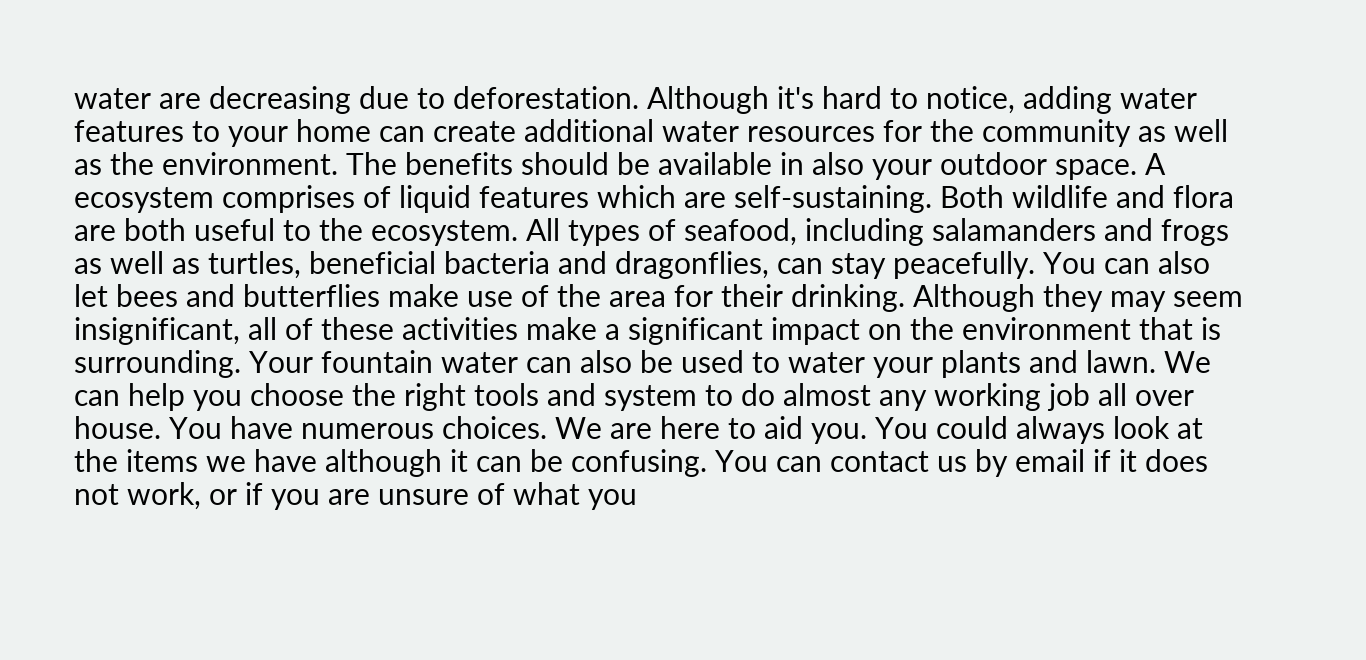water are decreasing due to deforestation. Although it's hard to notice, adding water features to your home can create additional water resources for the community as well as the environment. The benefits should be available in also your outdoor space. A ecosystem comprises of liquid features which are self-sustaining. Both wildlife and flora are both useful to the ecosystem. All types of seafood, including salamanders and frogs as well as turtles, beneficial bacteria and dragonflies, can stay peacefully. You can also let bees and butterflies make use of the area for their drinking. Although they may seem insignificant, all of these activities make a significant impact on the environment that is surrounding. Your fountain water can also be used to water your plants and lawn. We can help you choose the right tools and system to do almost any working job all over house. You have numerous choices. We are here to aid you. You could always look at the items we have although it can be confusing. You can contact us by email if it does not work, or if you are unsure of what you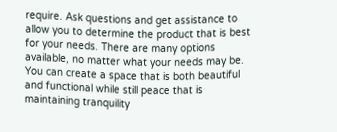require. Ask questions and get assistance to allow you to determine the product that is best for your needs. There are many options available, no matter what your needs may be. You can create a space that is both beautiful and functional while still peace that is maintaining tranquility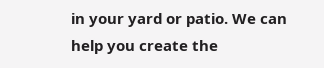in your yard or patio. We can help you create the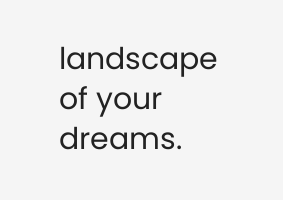landscape of your dreams.